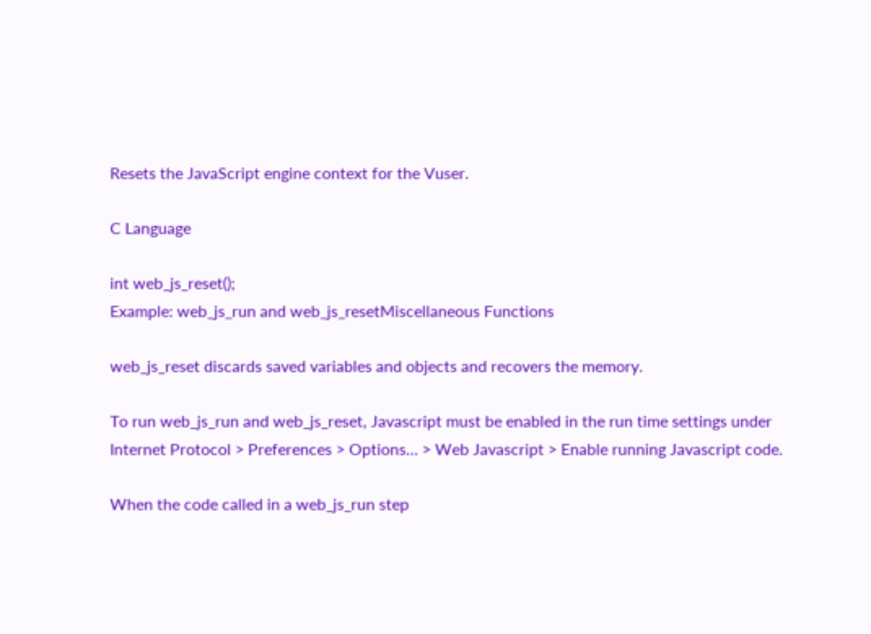Resets the JavaScript engine context for the Vuser.

C Language

int web_js_reset();
Example: web_js_run and web_js_resetMiscellaneous Functions

web_js_reset discards saved variables and objects and recovers the memory.

To run web_js_run and web_js_reset, Javascript must be enabled in the run time settings under Internet Protocol > Preferences > Options… > Web Javascript > Enable running Javascript code.

When the code called in a web_js_run step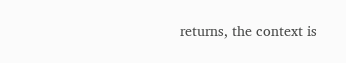returns, the context is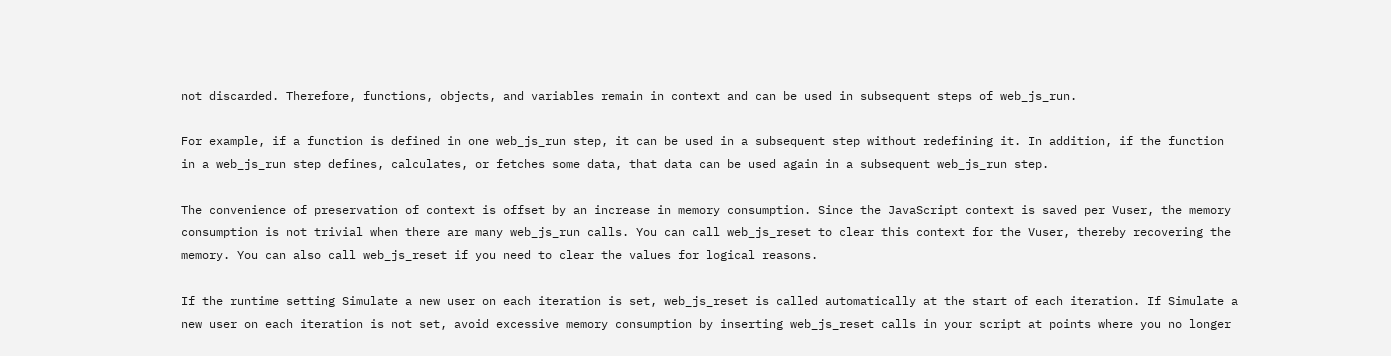not discarded. Therefore, functions, objects, and variables remain in context and can be used in subsequent steps of web_js_run.

For example, if a function is defined in one web_js_run step, it can be used in a subsequent step without redefining it. In addition, if the function in a web_js_run step defines, calculates, or fetches some data, that data can be used again in a subsequent web_js_run step.

The convenience of preservation of context is offset by an increase in memory consumption. Since the JavaScript context is saved per Vuser, the memory consumption is not trivial when there are many web_js_run calls. You can call web_js_reset to clear this context for the Vuser, thereby recovering the memory. You can also call web_js_reset if you need to clear the values for logical reasons.

If the runtime setting Simulate a new user on each iteration is set, web_js_reset is called automatically at the start of each iteration. If Simulate a new user on each iteration is not set, avoid excessive memory consumption by inserting web_js_reset calls in your script at points where you no longer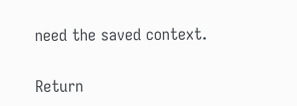need the saved context.

Return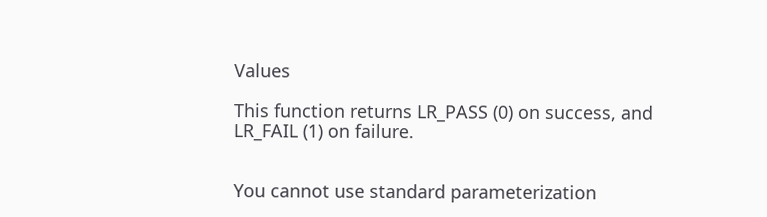Values

This function returns LR_PASS (0) on success, and LR_FAIL (1) on failure.


You cannot use standard parameterization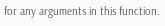for any arguments in this function.